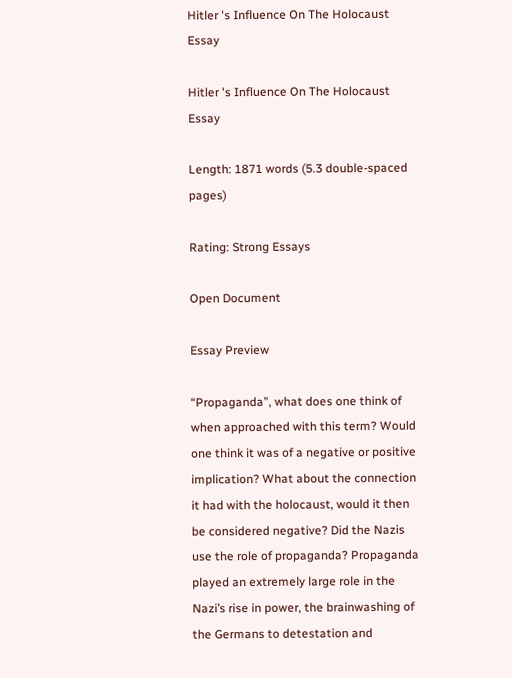Hitler 's Influence On The Holocaust Essay

Hitler 's Influence On The Holocaust Essay

Length: 1871 words (5.3 double-spaced pages)

Rating: Strong Essays

Open Document

Essay Preview

“Propaganda”, what does one think of when approached with this term? Would one think it was of a negative or positive implication? What about the connection it had with the holocaust, would it then be considered negative? Did the Nazis use the role of propaganda? Propaganda played an extremely large role in the Nazi’s rise in power, the brainwashing of the Germans to detestation and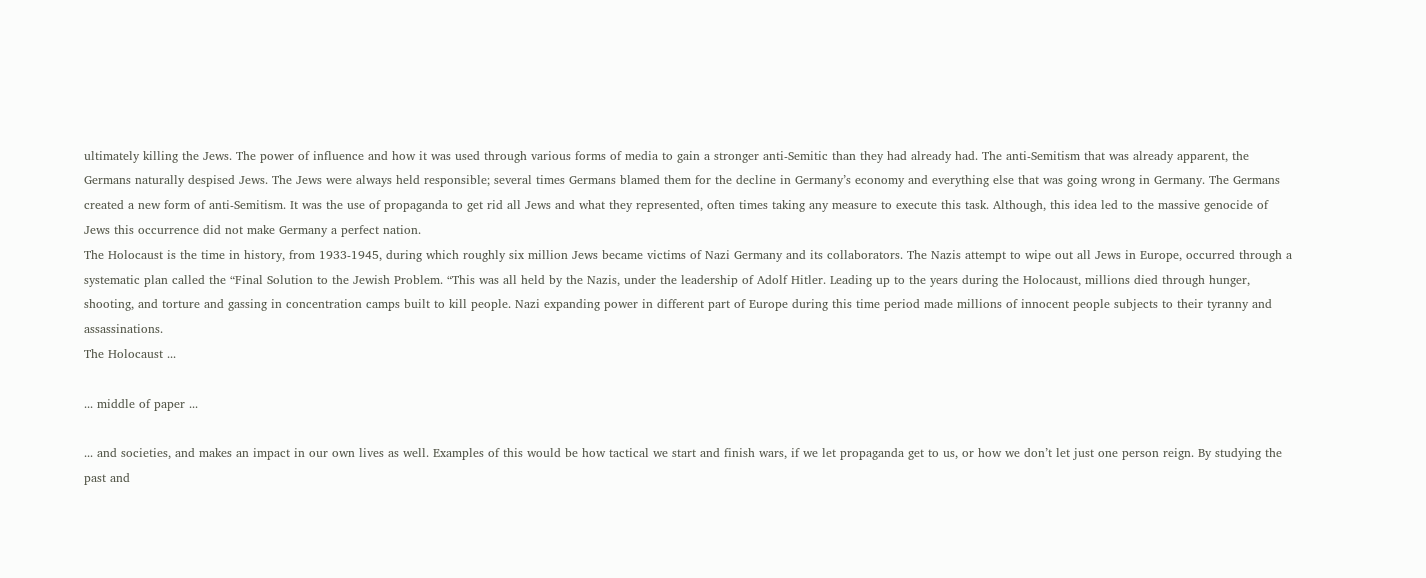ultimately killing the Jews. The power of influence and how it was used through various forms of media to gain a stronger anti-Semitic than they had already had. The anti-Semitism that was already apparent, the Germans naturally despised Jews. The Jews were always held responsible; several times Germans blamed them for the decline in Germany’s economy and everything else that was going wrong in Germany. The Germans created a new form of anti-Semitism. It was the use of propaganda to get rid all Jews and what they represented, often times taking any measure to execute this task. Although, this idea led to the massive genocide of Jews this occurrence did not make Germany a perfect nation.
The Holocaust is the time in history, from 1933-1945, during which roughly six million Jews became victims of Nazi Germany and its collaborators. The Nazis attempt to wipe out all Jews in Europe, occurred through a systematic plan called the “Final Solution to the Jewish Problem. “This was all held by the Nazis, under the leadership of Adolf Hitler. Leading up to the years during the Holocaust, millions died through hunger, shooting, and torture and gassing in concentration camps built to kill people. Nazi expanding power in different part of Europe during this time period made millions of innocent people subjects to their tyranny and assassinations.
The Holocaust ...

... middle of paper ...

... and societies, and makes an impact in our own lives as well. Examples of this would be how tactical we start and finish wars, if we let propaganda get to us, or how we don’t let just one person reign. By studying the past and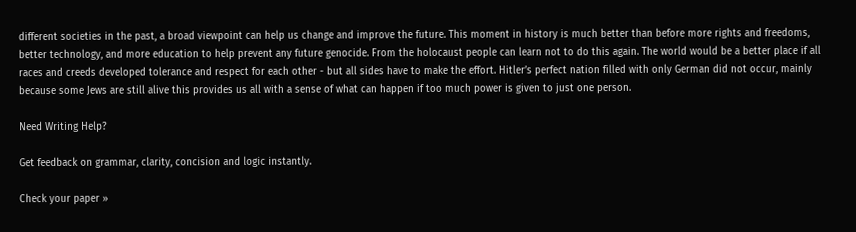different societies in the past, a broad viewpoint can help us change and improve the future. This moment in history is much better than before more rights and freedoms, better technology, and more education to help prevent any future genocide. From the holocaust people can learn not to do this again. The world would be a better place if all races and creeds developed tolerance and respect for each other - but all sides have to make the effort. Hitler’s perfect nation filled with only German did not occur, mainly because some Jews are still alive this provides us all with a sense of what can happen if too much power is given to just one person.

Need Writing Help?

Get feedback on grammar, clarity, concision and logic instantly.

Check your paper »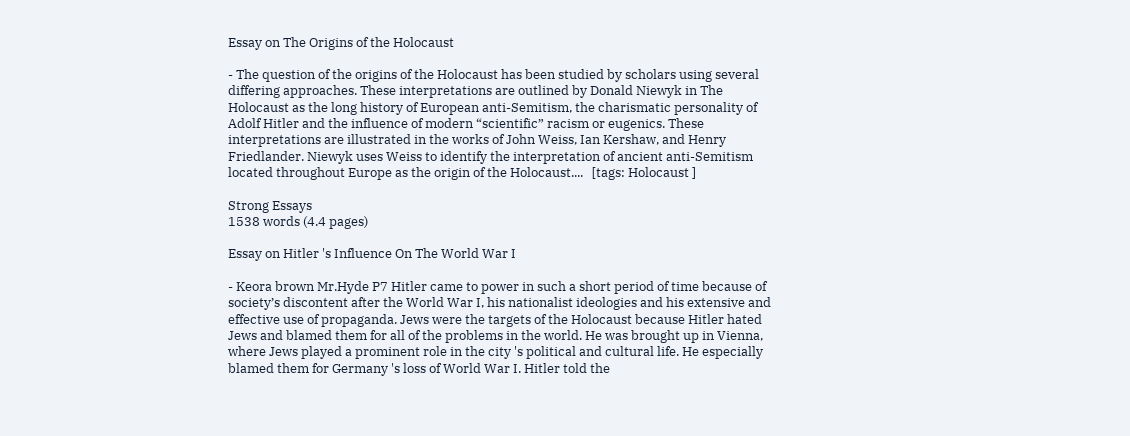Essay on The Origins of the Holocaust

- The question of the origins of the Holocaust has been studied by scholars using several differing approaches. These interpretations are outlined by Donald Niewyk in The Holocaust as the long history of European anti-Semitism, the charismatic personality of Adolf Hitler and the influence of modern “scientific” racism or eugenics. These interpretations are illustrated in the works of John Weiss, Ian Kershaw, and Henry Friedlander. Niewyk uses Weiss to identify the interpretation of ancient anti-Semitism located throughout Europe as the origin of the Holocaust....   [tags: Holocaust ]

Strong Essays
1538 words (4.4 pages)

Essay on Hitler 's Influence On The World War I

- Keora brown Mr.Hyde P7 Hitler came to power in such a short period of time because of society’s discontent after the World War I, his nationalist ideologies and his extensive and effective use of propaganda. Jews were the targets of the Holocaust because Hitler hated Jews and blamed them for all of the problems in the world. He was brought up in Vienna, where Jews played a prominent role in the city 's political and cultural life. He especially blamed them for Germany 's loss of World War I. Hitler told the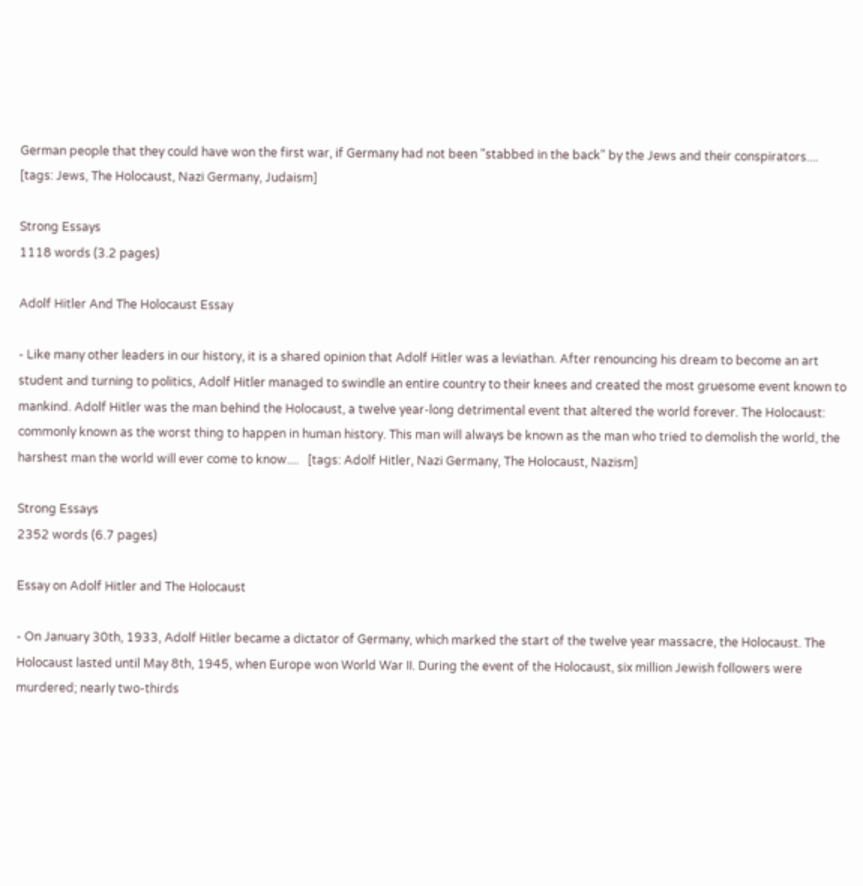German people that they could have won the first war, if Germany had not been "stabbed in the back" by the Jews and their conspirators....   [tags: Jews, The Holocaust, Nazi Germany, Judaism]

Strong Essays
1118 words (3.2 pages)

Adolf Hitler And The Holocaust Essay

- Like many other leaders in our history, it is a shared opinion that Adolf Hitler was a leviathan. After renouncing his dream to become an art student and turning to politics, Adolf Hitler managed to swindle an entire country to their knees and created the most gruesome event known to mankind. Adolf Hitler was the man behind the Holocaust, a twelve year-long detrimental event that altered the world forever. The Holocaust: commonly known as the worst thing to happen in human history. This man will always be known as the man who tried to demolish the world, the harshest man the world will ever come to know....   [tags: Adolf Hitler, Nazi Germany, The Holocaust, Nazism]

Strong Essays
2352 words (6.7 pages)

Essay on Adolf Hitler and The Holocaust

- On January 30th, 1933, Adolf Hitler became a dictator of Germany, which marked the start of the twelve year massacre, the Holocaust. The Holocaust lasted until May 8th, 1945, when Europe won World War II. During the event of the Holocaust, six million Jewish followers were murdered; nearly two-thirds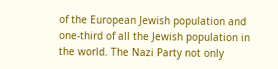of the European Jewish population and one-third of all the Jewish population in the world. The Nazi Party not only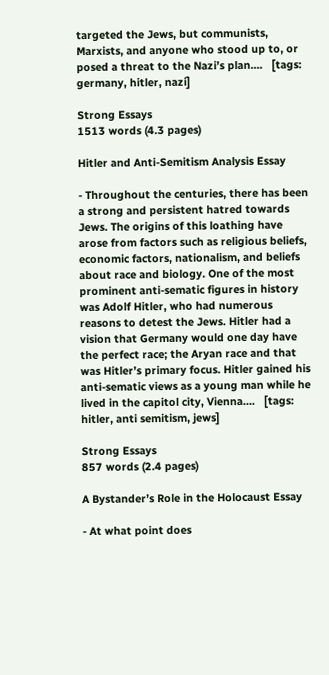targeted the Jews, but communists, Marxists, and anyone who stood up to, or posed a threat to the Nazi’s plan....   [tags: germany, hitler, nazi]

Strong Essays
1513 words (4.3 pages)

Hitler and Anti-Semitism Analysis Essay

- Throughout the centuries, there has been a strong and persistent hatred towards Jews. The origins of this loathing have arose from factors such as religious beliefs, economic factors, nationalism, and beliefs about race and biology. One of the most prominent anti-sematic figures in history was Adolf Hitler, who had numerous reasons to detest the Jews. Hitler had a vision that Germany would one day have the perfect race; the Aryan race and that was Hitler’s primary focus. Hitler gained his anti-sematic views as a young man while he lived in the capitol city, Vienna....   [tags: hitler, anti semitism, jews]

Strong Essays
857 words (2.4 pages)

A Bystander’s Role in the Holocaust Essay

- At what point does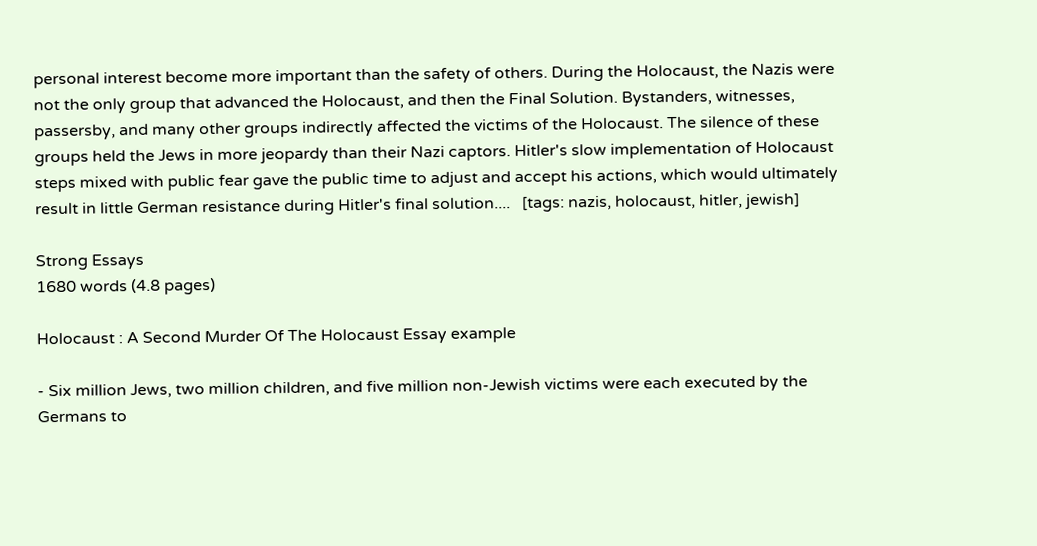personal interest become more important than the safety of others. During the Holocaust, the Nazis were not the only group that advanced the Holocaust, and then the Final Solution. Bystanders, witnesses, passersby, and many other groups indirectly affected the victims of the Holocaust. The silence of these groups held the Jews in more jeopardy than their Nazi captors. Hitler's slow implementation of Holocaust steps mixed with public fear gave the public time to adjust and accept his actions, which would ultimately result in little German resistance during Hitler's final solution....   [tags: nazis, holocaust, hitler, jewish]

Strong Essays
1680 words (4.8 pages)

Holocaust : A Second Murder Of The Holocaust Essay example

- Six million Jews, two million children, and five million non-Jewish victims were each executed by the Germans to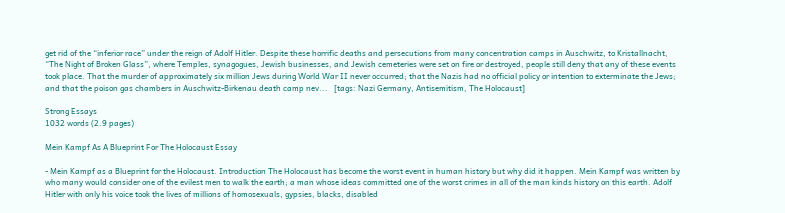get rid of the “inferior race” under the reign of Adolf Hitler. Despite these horrific deaths and persecutions from many concentration camps in Auschwitz, to Kristallnacht, “The Night of Broken Glass”, where Temples, synagogues, Jewish businesses, and Jewish cemeteries were set on fire or destroyed, people still deny that any of these events took place. That the murder of approximately six million Jews during World War II never occurred; that the Nazis had no official policy or intention to exterminate the Jews; and that the poison gas chambers in Auschwitz-Birkenau death camp nev...   [tags: Nazi Germany, Antisemitism, The Holocaust]

Strong Essays
1032 words (2.9 pages)

Mein Kampf As A Blueprint For The Holocaust Essay

- Mein Kampf as a Blueprint for the Holocaust. Introduction The Holocaust has become the worst event in human history but why did it happen. Mein Kampf was written by who many would consider one of the evilest men to walk the earth; a man whose ideas committed one of the worst crimes in all of the man kinds history on this earth. Adolf Hitler with only his voice took the lives of millions of homosexuals, gypsies, blacks, disabled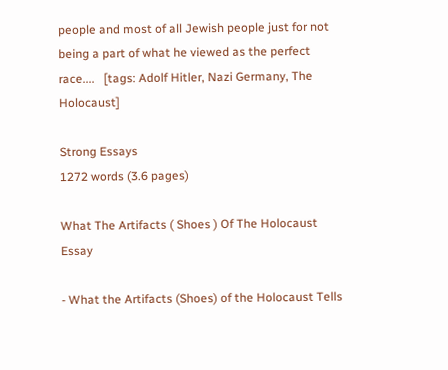people and most of all Jewish people just for not being a part of what he viewed as the perfect race....   [tags: Adolf Hitler, Nazi Germany, The Holocaust]

Strong Essays
1272 words (3.6 pages)

What The Artifacts ( Shoes ) Of The Holocaust Essay

- What the Artifacts (Shoes) of the Holocaust Tells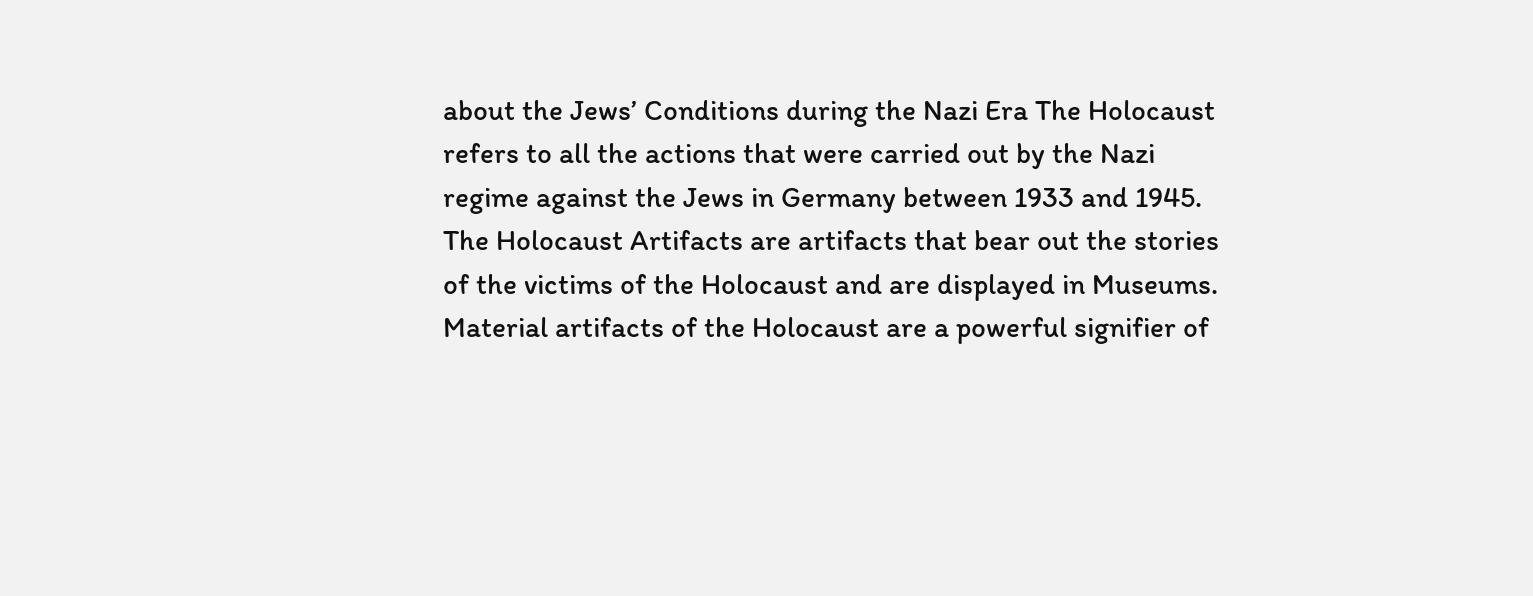about the Jews’ Conditions during the Nazi Era The Holocaust refers to all the actions that were carried out by the Nazi regime against the Jews in Germany between 1933 and 1945. The Holocaust Artifacts are artifacts that bear out the stories of the victims of the Holocaust and are displayed in Museums. Material artifacts of the Holocaust are a powerful signifier of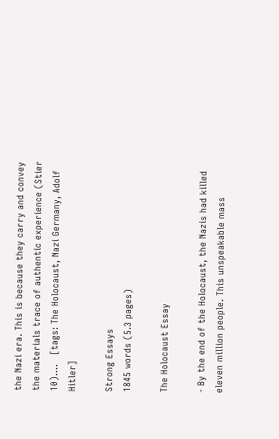the Nazi era. This is because they carry and convey the materials trace of authentic experience (Stier 10)....   [tags: The Holocaust, Nazi Germany, Adolf Hitler]

Strong Essays
1845 words (5.3 pages)

The Holocaust Essay

- By the end of the Holocaust, the Nazis had killed eleven million people. This unspeakable mass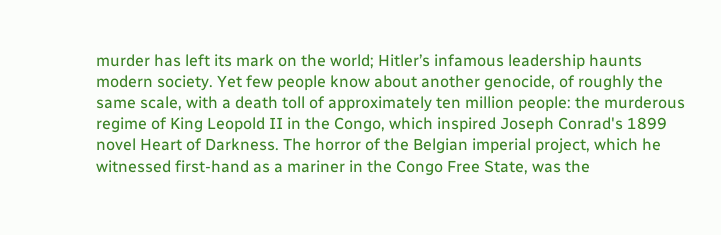murder has left its mark on the world; Hitler’s infamous leadership haunts modern society. Yet few people know about another genocide, of roughly the same scale, with a death toll of approximately ten million people: the murderous regime of King Leopold II in the Congo, which inspired Joseph Conrad's 1899 novel Heart of Darkness. The horror of the Belgian imperial project, which he witnessed first-hand as a mariner in the Congo Free State, was the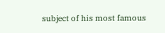subject of his most famous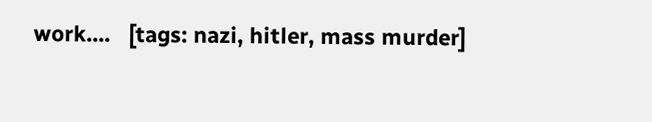work....   [tags: nazi, hitler, mass murder]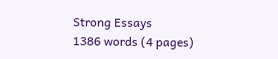Strong Essays
1386 words (4 pages)